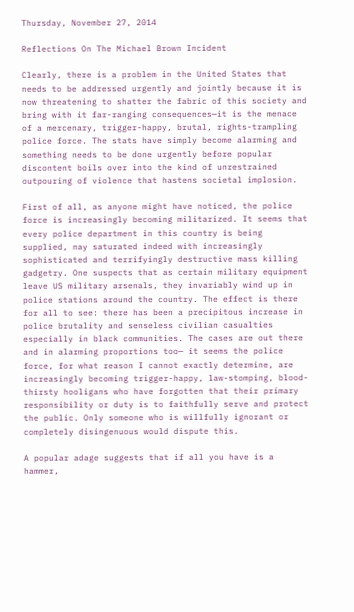Thursday, November 27, 2014

Reflections On The Michael Brown Incident

Clearly, there is a problem in the United States that needs to be addressed urgently and jointly because it is now threatening to shatter the fabric of this society and bring with it far-ranging consequences—it is the menace of a mercenary, trigger-happy, brutal, rights-trampling police force. The stats have simply become alarming and something needs to be done urgently before popular discontent boils over into the kind of unrestrained outpouring of violence that hastens societal implosion.

First of all, as anyone might have noticed, the police force is increasingly becoming militarized. It seems that every police department in this country is being supplied, nay saturated indeed with increasingly sophisticated and terrifyingly destructive mass killing gadgetry. One suspects that as certain military equipment leave US military arsenals, they invariably wind up in police stations around the country. The effect is there for all to see: there has been a precipitous increase in police brutality and senseless civilian casualties especially in black communities. The cases are out there and in alarming proportions too— it seems the police force, for what reason I cannot exactly determine, are increasingly becoming trigger-happy, law-stomping, blood-thirsty hooligans who have forgotten that their primary responsibility or duty is to faithfully serve and protect the public. Only someone who is willfully ignorant or completely disingenuous would dispute this.

A popular adage suggests that if all you have is a hammer,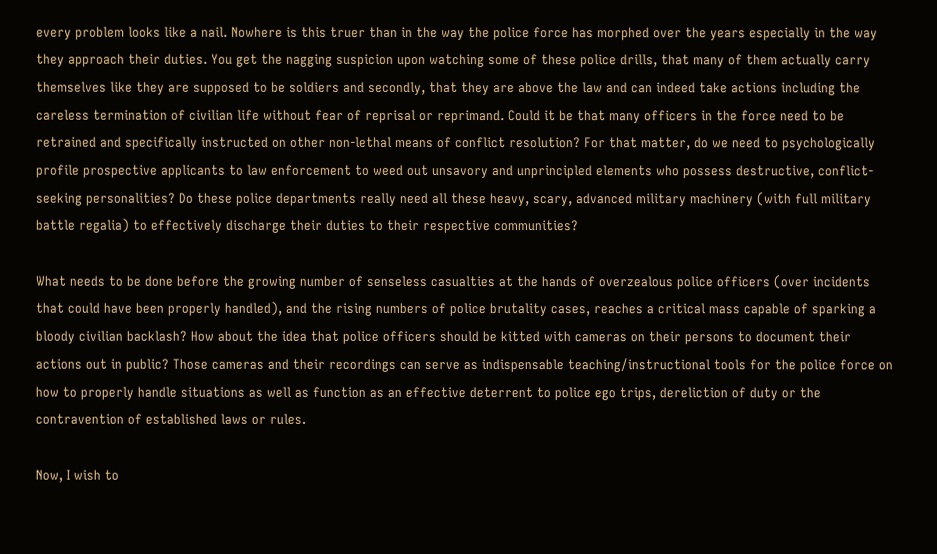every problem looks like a nail. Nowhere is this truer than in the way the police force has morphed over the years especially in the way they approach their duties. You get the nagging suspicion upon watching some of these police drills, that many of them actually carry themselves like they are supposed to be soldiers and secondly, that they are above the law and can indeed take actions including the careless termination of civilian life without fear of reprisal or reprimand. Could it be that many officers in the force need to be retrained and specifically instructed on other non-lethal means of conflict resolution? For that matter, do we need to psychologically profile prospective applicants to law enforcement to weed out unsavory and unprincipled elements who possess destructive, conflict-seeking personalities? Do these police departments really need all these heavy, scary, advanced military machinery (with full military battle regalia) to effectively discharge their duties to their respective communities?

What needs to be done before the growing number of senseless casualties at the hands of overzealous police officers (over incidents that could have been properly handled), and the rising numbers of police brutality cases, reaches a critical mass capable of sparking a bloody civilian backlash? How about the idea that police officers should be kitted with cameras on their persons to document their actions out in public? Those cameras and their recordings can serve as indispensable teaching/instructional tools for the police force on how to properly handle situations as well as function as an effective deterrent to police ego trips, dereliction of duty or the contravention of established laws or rules.

Now, I wish to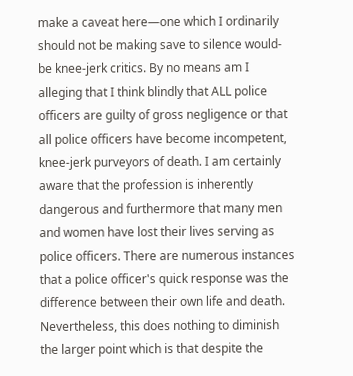make a caveat here—one which I ordinarily should not be making save to silence would-be knee-jerk critics. By no means am I alleging that I think blindly that ALL police officers are guilty of gross negligence or that all police officers have become incompetent, knee-jerk purveyors of death. I am certainly aware that the profession is inherently dangerous and furthermore that many men and women have lost their lives serving as police officers. There are numerous instances that a police officer's quick response was the difference between their own life and death. Nevertheless, this does nothing to diminish the larger point which is that despite the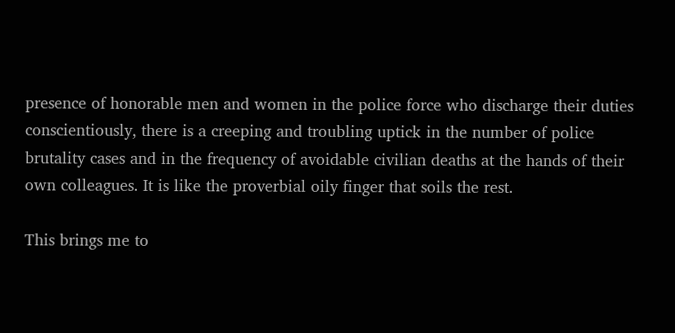presence of honorable men and women in the police force who discharge their duties conscientiously, there is a creeping and troubling uptick in the number of police brutality cases and in the frequency of avoidable civilian deaths at the hands of their own colleagues. It is like the proverbial oily finger that soils the rest.

This brings me to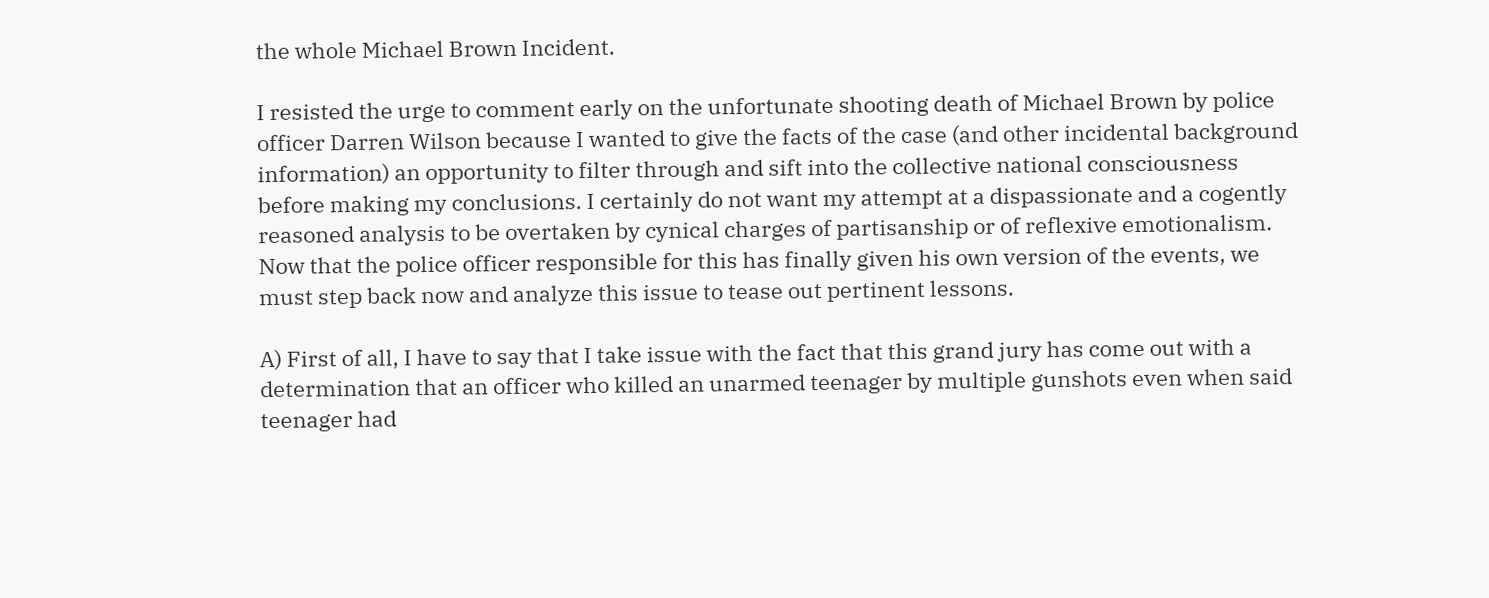the whole Michael Brown Incident.

I resisted the urge to comment early on the unfortunate shooting death of Michael Brown by police officer Darren Wilson because I wanted to give the facts of the case (and other incidental background information) an opportunity to filter through and sift into the collective national consciousness before making my conclusions. I certainly do not want my attempt at a dispassionate and a cogently reasoned analysis to be overtaken by cynical charges of partisanship or of reflexive emotionalism. Now that the police officer responsible for this has finally given his own version of the events, we must step back now and analyze this issue to tease out pertinent lessons.

A) First of all, I have to say that I take issue with the fact that this grand jury has come out with a determination that an officer who killed an unarmed teenager by multiple gunshots even when said teenager had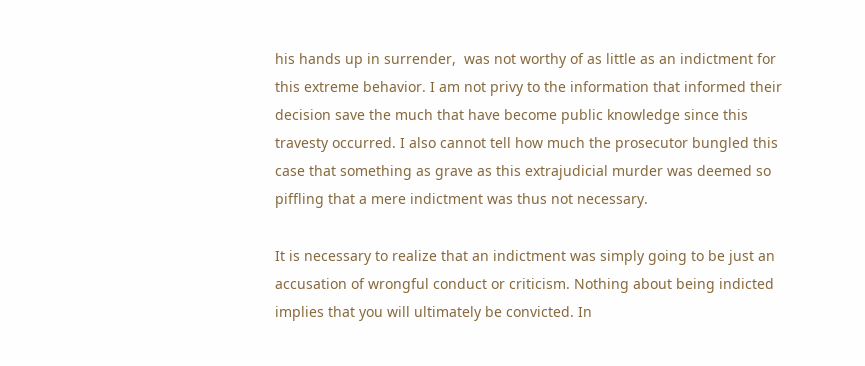his hands up in surrender,  was not worthy of as little as an indictment for this extreme behavior. I am not privy to the information that informed their decision save the much that have become public knowledge since this travesty occurred. I also cannot tell how much the prosecutor bungled this case that something as grave as this extrajudicial murder was deemed so piffling that a mere indictment was thus not necessary.

It is necessary to realize that an indictment was simply going to be just an accusation of wrongful conduct or criticism. Nothing about being indicted implies that you will ultimately be convicted. In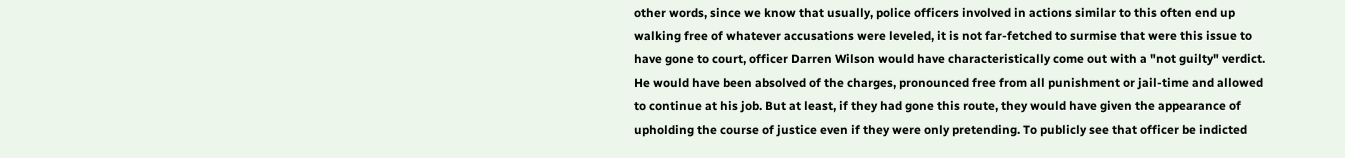other words, since we know that usually, police officers involved in actions similar to this often end up walking free of whatever accusations were leveled, it is not far-fetched to surmise that were this issue to have gone to court, officer Darren Wilson would have characteristically come out with a "not guilty" verdict. He would have been absolved of the charges, pronounced free from all punishment or jail-time and allowed to continue at his job. But at least, if they had gone this route, they would have given the appearance of upholding the course of justice even if they were only pretending. To publicly see that officer be indicted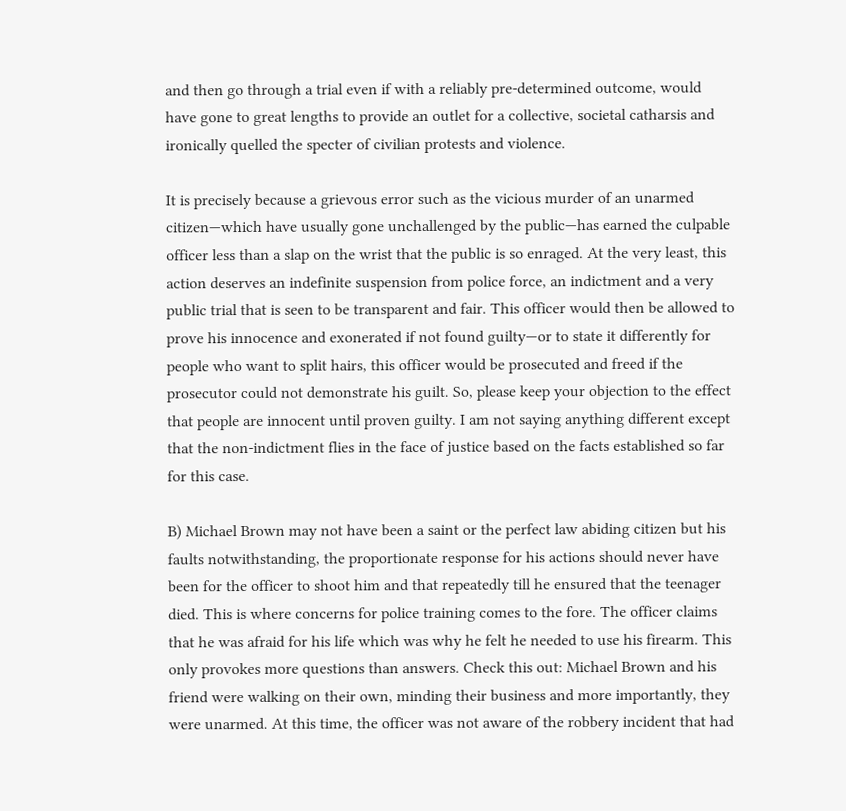and then go through a trial even if with a reliably pre-determined outcome, would have gone to great lengths to provide an outlet for a collective, societal catharsis and ironically quelled the specter of civilian protests and violence.

It is precisely because a grievous error such as the vicious murder of an unarmed citizen—which have usually gone unchallenged by the public—has earned the culpable officer less than a slap on the wrist that the public is so enraged. At the very least, this action deserves an indefinite suspension from police force, an indictment and a very public trial that is seen to be transparent and fair. This officer would then be allowed to prove his innocence and exonerated if not found guilty—or to state it differently for people who want to split hairs, this officer would be prosecuted and freed if the prosecutor could not demonstrate his guilt. So, please keep your objection to the effect that people are innocent until proven guilty. I am not saying anything different except that the non-indictment flies in the face of justice based on the facts established so far for this case.

B) Michael Brown may not have been a saint or the perfect law abiding citizen but his faults notwithstanding, the proportionate response for his actions should never have been for the officer to shoot him and that repeatedly till he ensured that the teenager died. This is where concerns for police training comes to the fore. The officer claims that he was afraid for his life which was why he felt he needed to use his firearm. This only provokes more questions than answers. Check this out: Michael Brown and his friend were walking on their own, minding their business and more importantly, they were unarmed. At this time, the officer was not aware of the robbery incident that had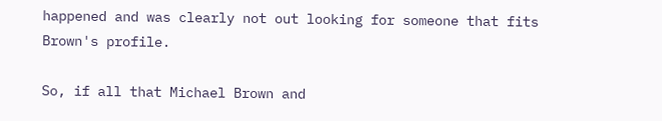happened and was clearly not out looking for someone that fits Brown's profile.

So, if all that Michael Brown and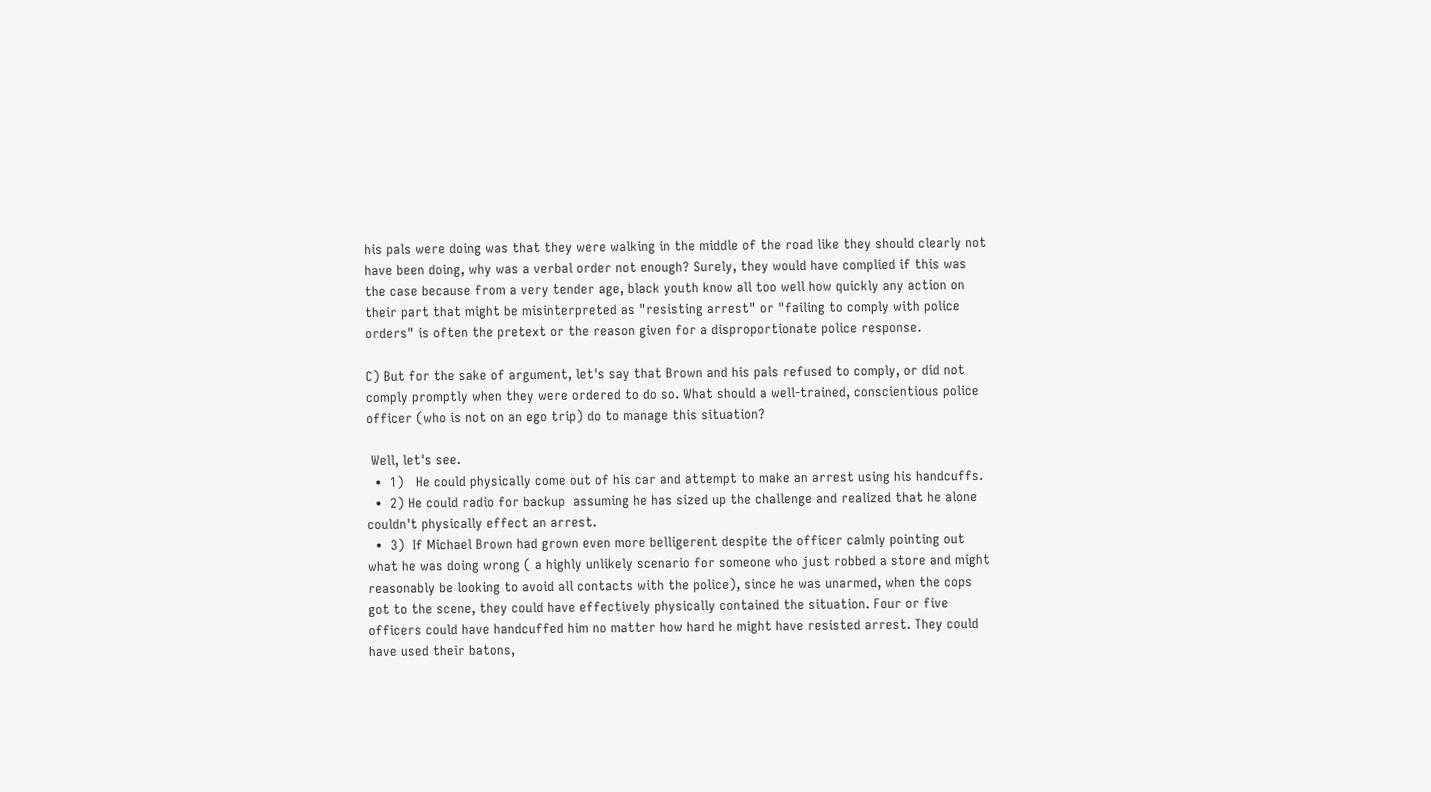his pals were doing was that they were walking in the middle of the road like they should clearly not have been doing, why was a verbal order not enough? Surely, they would have complied if this was the case because from a very tender age, black youth know all too well how quickly any action on their part that might be misinterpreted as "resisting arrest" or "failing to comply with police orders" is often the pretext or the reason given for a disproportionate police response.

C) But for the sake of argument, let's say that Brown and his pals refused to comply, or did not comply promptly when they were ordered to do so. What should a well-trained, conscientious police officer (who is not on an ego trip) do to manage this situation?

 Well, let's see.
  •  1)   He could physically come out of his car and attempt to make an arrest using his handcuffs.
  •  2) He could radio for backup  assuming he has sized up the challenge and realized that he alone couldn't physically effect an arrest.
  •  3)  If Michael Brown had grown even more belligerent despite the officer calmly pointing out what he was doing wrong ( a highly unlikely scenario for someone who just robbed a store and might reasonably be looking to avoid all contacts with the police), since he was unarmed, when the cops got to the scene, they could have effectively physically contained the situation. Four or five officers could have handcuffed him no matter how hard he might have resisted arrest. They could have used their batons,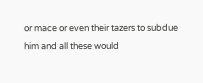or mace or even their tazers to subdue him and all these would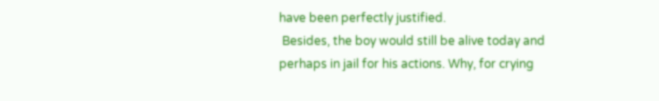have been perfectly justified.
 Besides, the boy would still be alive today and perhaps in jail for his actions. Why, for crying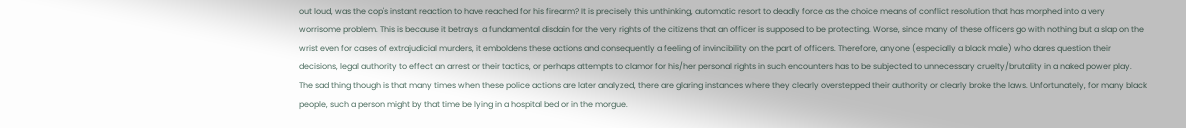out loud, was the cop's instant reaction to have reached for his firearm? It is precisely this unthinking, automatic resort to deadly force as the choice means of conflict resolution that has morphed into a very worrisome problem. This is because it betrays  a fundamental disdain for the very rights of the citizens that an officer is supposed to be protecting. Worse, since many of these officers go with nothing but a slap on the wrist even for cases of extrajudicial murders, it emboldens these actions and consequently a feeling of invincibility on the part of officers. Therefore, anyone (especially a black male) who dares question their decisions, legal authority to effect an arrest or their tactics, or perhaps attempts to clamor for his/her personal rights in such encounters has to be subjected to unnecessary cruelty/brutality in a naked power play. The sad thing though is that many times when these police actions are later analyzed, there are glaring instances where they clearly overstepped their authority or clearly broke the laws. Unfortunately, for many black people, such a person might by that time be lying in a hospital bed or in the morgue.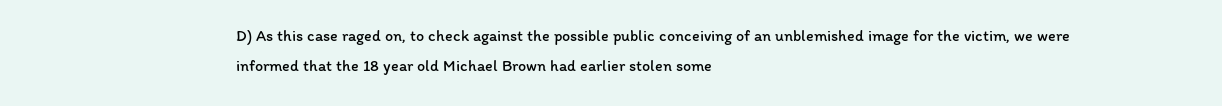D) As this case raged on, to check against the possible public conceiving of an unblemished image for the victim, we were informed that the 18 year old Michael Brown had earlier stolen some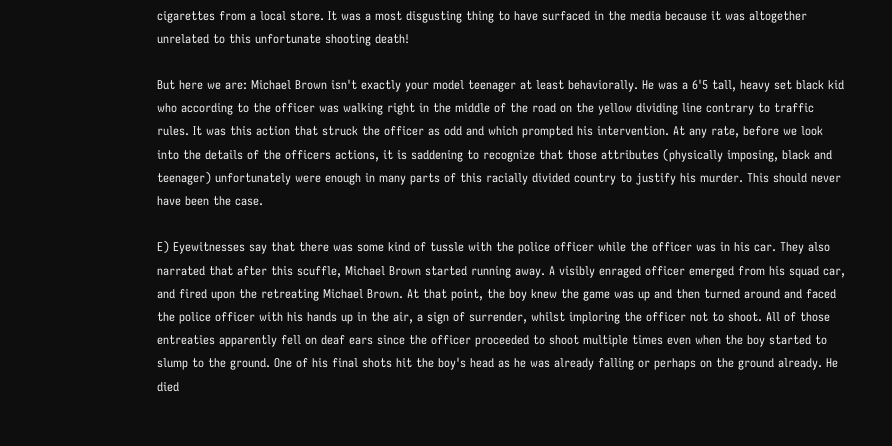cigarettes from a local store. It was a most disgusting thing to have surfaced in the media because it was altogether unrelated to this unfortunate shooting death!

But here we are: Michael Brown isn't exactly your model teenager at least behaviorally. He was a 6'5 tall, heavy set black kid who according to the officer was walking right in the middle of the road on the yellow dividing line contrary to traffic rules. It was this action that struck the officer as odd and which prompted his intervention. At any rate, before we look into the details of the officers actions, it is saddening to recognize that those attributes (physically imposing, black and teenager) unfortunately were enough in many parts of this racially divided country to justify his murder. This should never have been the case.

E) Eyewitnesses say that there was some kind of tussle with the police officer while the officer was in his car. They also narrated that after this scuffle, Michael Brown started running away. A visibly enraged officer emerged from his squad car, and fired upon the retreating Michael Brown. At that point, the boy knew the game was up and then turned around and faced the police officer with his hands up in the air, a sign of surrender, whilst imploring the officer not to shoot. All of those entreaties apparently fell on deaf ears since the officer proceeded to shoot multiple times even when the boy started to slump to the ground. One of his final shots hit the boy's head as he was already falling or perhaps on the ground already. He died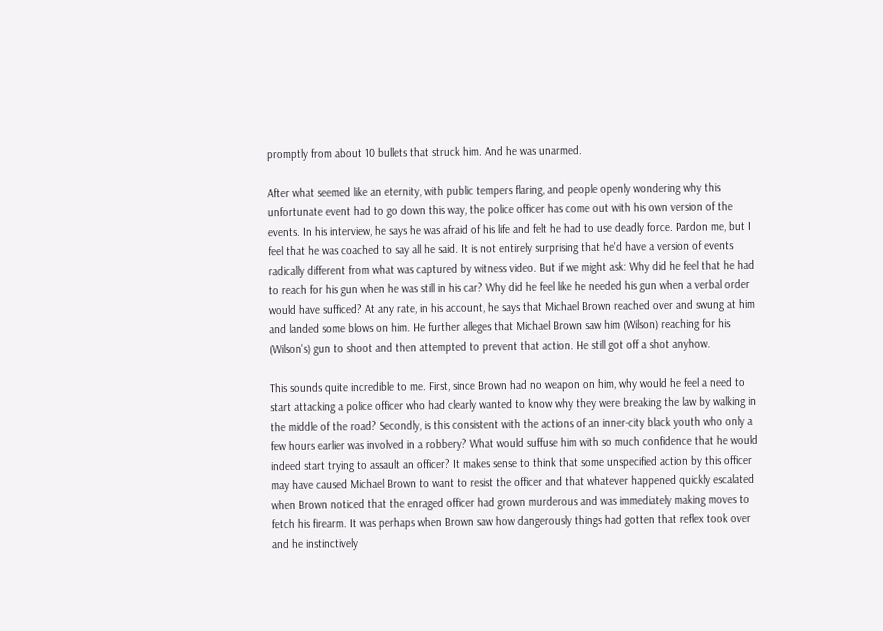promptly from about 10 bullets that struck him. And he was unarmed.

After what seemed like an eternity, with public tempers flaring, and people openly wondering why this unfortunate event had to go down this way, the police officer has come out with his own version of the events. In his interview, he says he was afraid of his life and felt he had to use deadly force. Pardon me, but I feel that he was coached to say all he said. It is not entirely surprising that he'd have a version of events radically different from what was captured by witness video. But if we might ask: Why did he feel that he had to reach for his gun when he was still in his car? Why did he feel like he needed his gun when a verbal order would have sufficed? At any rate, in his account, he says that Michael Brown reached over and swung at him and landed some blows on him. He further alleges that Michael Brown saw him (Wilson) reaching for his (Wilson's) gun to shoot and then attempted to prevent that action. He still got off a shot anyhow.

This sounds quite incredible to me. First, since Brown had no weapon on him, why would he feel a need to start attacking a police officer who had clearly wanted to know why they were breaking the law by walking in the middle of the road? Secondly, is this consistent with the actions of an inner-city black youth who only a few hours earlier was involved in a robbery? What would suffuse him with so much confidence that he would indeed start trying to assault an officer? It makes sense to think that some unspecified action by this officer may have caused Michael Brown to want to resist the officer and that whatever happened quickly escalated when Brown noticed that the enraged officer had grown murderous and was immediately making moves to fetch his firearm. It was perhaps when Brown saw how dangerously things had gotten that reflex took over and he instinctively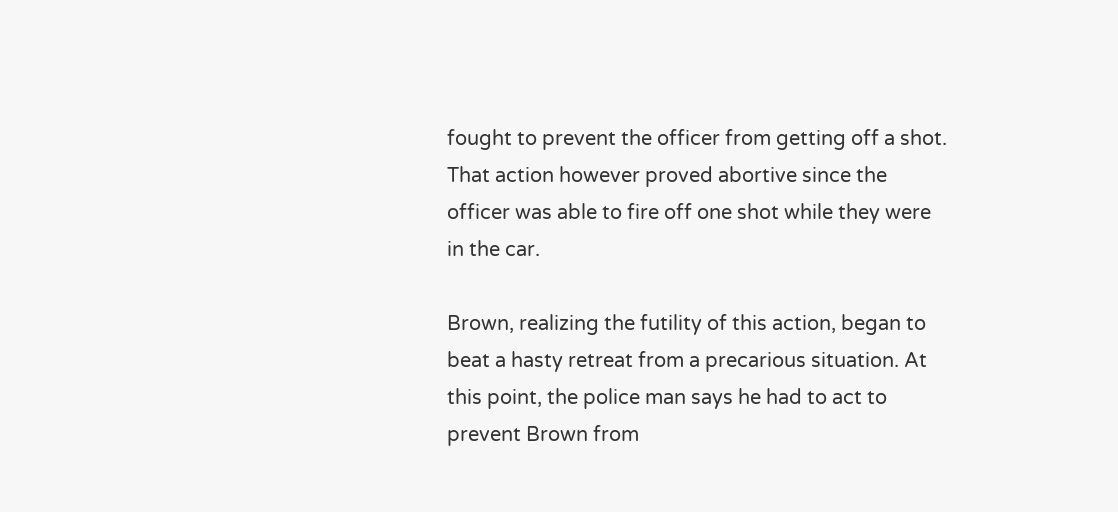fought to prevent the officer from getting off a shot. That action however proved abortive since the officer was able to fire off one shot while they were in the car.

Brown, realizing the futility of this action, began to beat a hasty retreat from a precarious situation. At this point, the police man says he had to act to prevent Brown from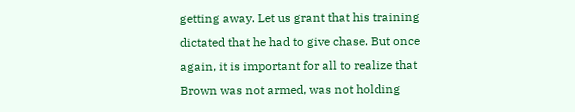getting away. Let us grant that his training dictated that he had to give chase. But once again, it is important for all to realize that Brown was not armed, was not holding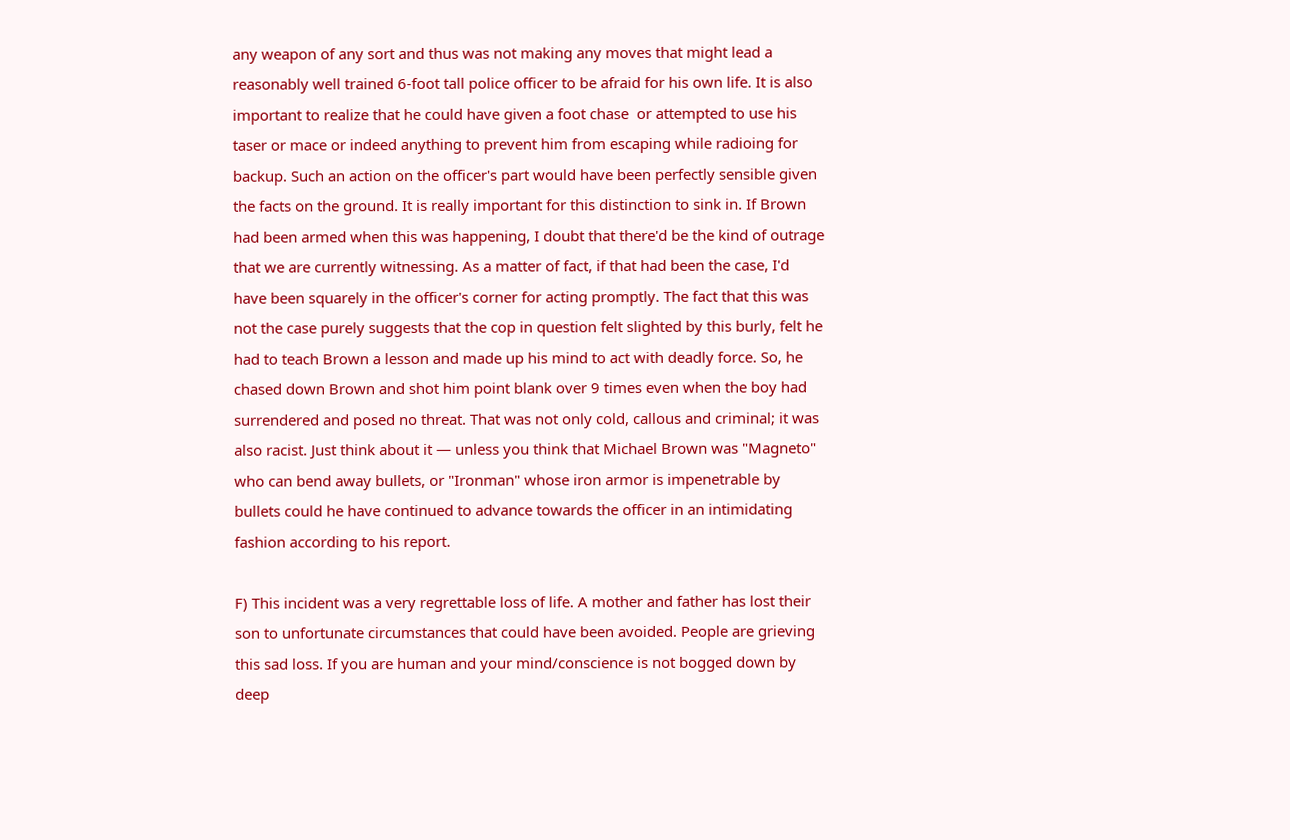any weapon of any sort and thus was not making any moves that might lead a reasonably well trained 6-foot tall police officer to be afraid for his own life. It is also important to realize that he could have given a foot chase  or attempted to use his taser or mace or indeed anything to prevent him from escaping while radioing for backup. Such an action on the officer's part would have been perfectly sensible given the facts on the ground. It is really important for this distinction to sink in. If Brown had been armed when this was happening, I doubt that there'd be the kind of outrage that we are currently witnessing. As a matter of fact, if that had been the case, I'd have been squarely in the officer's corner for acting promptly. The fact that this was not the case purely suggests that the cop in question felt slighted by this burly, felt he had to teach Brown a lesson and made up his mind to act with deadly force. So, he chased down Brown and shot him point blank over 9 times even when the boy had surrendered and posed no threat. That was not only cold, callous and criminal; it was also racist. Just think about it — unless you think that Michael Brown was "Magneto" who can bend away bullets, or "Ironman" whose iron armor is impenetrable by bullets could he have continued to advance towards the officer in an intimidating fashion according to his report.

F) This incident was a very regrettable loss of life. A mother and father has lost their son to unfortunate circumstances that could have been avoided. People are grieving this sad loss. If you are human and your mind/conscience is not bogged down by deep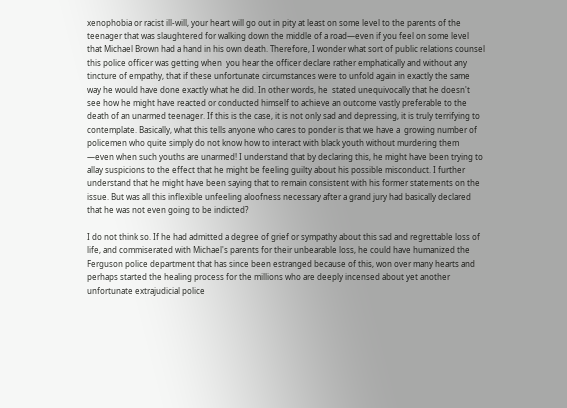xenophobia or racist ill-will, your heart will go out in pity at least on some level to the parents of the teenager that was slaughtered for walking down the middle of a road—even if you feel on some level that Michael Brown had a hand in his own death. Therefore, I wonder what sort of public relations counsel this police officer was getting when  you hear the officer declare rather emphatically and without any tincture of empathy, that if these unfortunate circumstances were to unfold again in exactly the same way he would have done exactly what he did. In other words, he  stated unequivocally that he doesn't see how he might have reacted or conducted himself to achieve an outcome vastly preferable to the death of an unarmed teenager. If this is the case, it is not only sad and depressing, it is truly terrifying to contemplate. Basically, what this tells anyone who cares to ponder is that we have a  growing number of policemen who quite simply do not know how to interact with black youth without murdering them —even when such youths are unarmed! I understand that by declaring this, he might have been trying to allay suspicions to the effect that he might be feeling guilty about his possible misconduct. I further understand that he might have been saying that to remain consistent with his former statements on the issue. But was all this inflexible unfeeling aloofness necessary after a grand jury had basically declared that he was not even going to be indicted?

I do not think so. If he had admitted a degree of grief or sympathy about this sad and regrettable loss of life, and commiserated with Michael's parents for their unbearable loss, he could have humanized the Ferguson police department that has since been estranged because of this, won over many hearts and perhaps started the healing process for the millions who are deeply incensed about yet another unfortunate extrajudicial police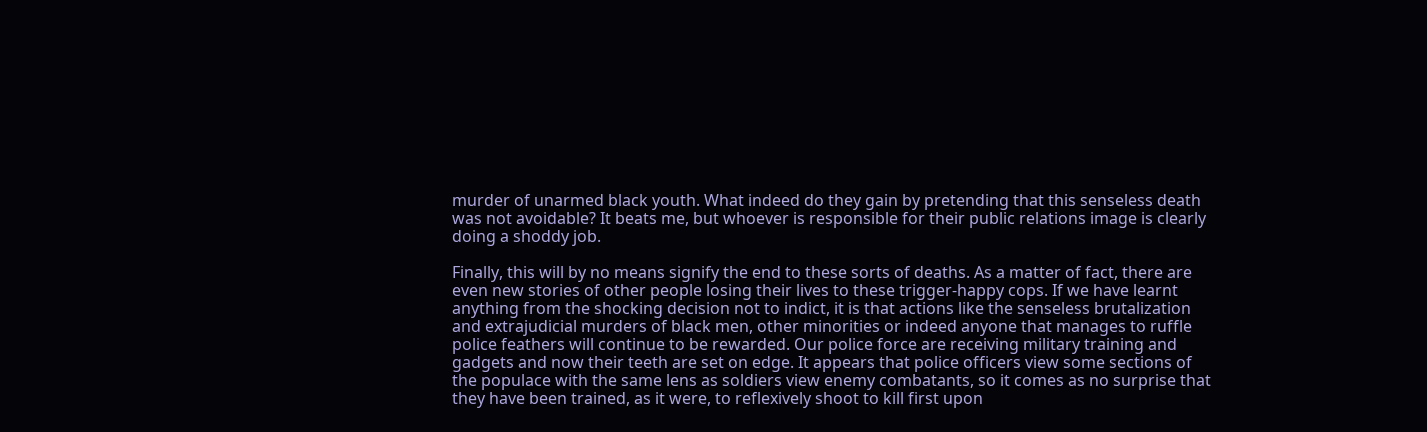murder of unarmed black youth. What indeed do they gain by pretending that this senseless death was not avoidable? It beats me, but whoever is responsible for their public relations image is clearly doing a shoddy job.

Finally, this will by no means signify the end to these sorts of deaths. As a matter of fact, there are even new stories of other people losing their lives to these trigger-happy cops. If we have learnt anything from the shocking decision not to indict, it is that actions like the senseless brutalization and extrajudicial murders of black men, other minorities or indeed anyone that manages to ruffle police feathers will continue to be rewarded. Our police force are receiving military training and gadgets and now their teeth are set on edge. It appears that police officers view some sections of the populace with the same lens as soldiers view enemy combatants, so it comes as no surprise that they have been trained, as it were, to reflexively shoot to kill first upon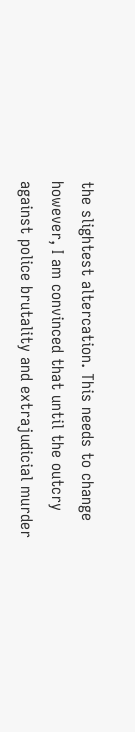the slightest altercation. This needs to change however, I am convinced that until the outcry against police brutality and extrajudicial murder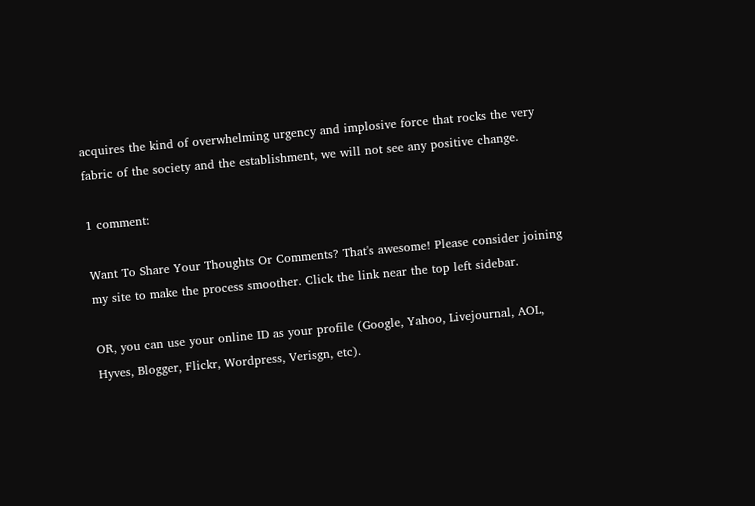acquires the kind of overwhelming urgency and implosive force that rocks the very fabric of the society and the establishment, we will not see any positive change.

1 comment:

Want To Share Your Thoughts Or Comments? That's awesome! Please consider joining my site to make the process smoother. Click the link near the top left sidebar.

OR, you can use your online ID as your profile (Google, Yahoo, Livejournal, AOL, Hyves, Blogger, Flickr, Wordpress, Verisgn, etc).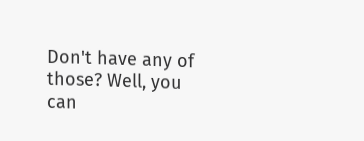Don't have any of those? Well, you can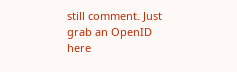still comment. Just grab an OpenID here